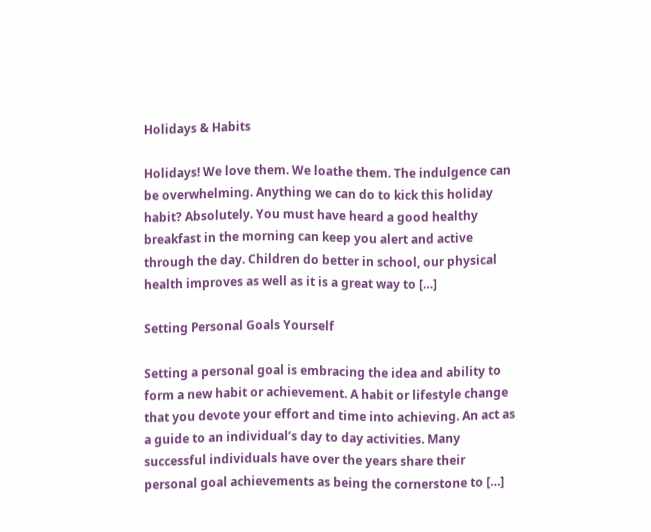Holidays & Habits

Holidays! We love them. We loathe them. The indulgence can be overwhelming. Anything we can do to kick this holiday habit? Absolutely. You must have heard a good healthy breakfast in the morning can keep you alert and active through the day. Children do better in school, our physical health improves as well as it is a great way to […]

Setting Personal Goals Yourself

Setting a personal goal is embracing the idea and ability to form a new habit or achievement. A habit or lifestyle change that you devote your effort and time into achieving. An act as a guide to an individual’s day to day activities. Many successful individuals have over the years share their personal goal achievements as being the cornerstone to […]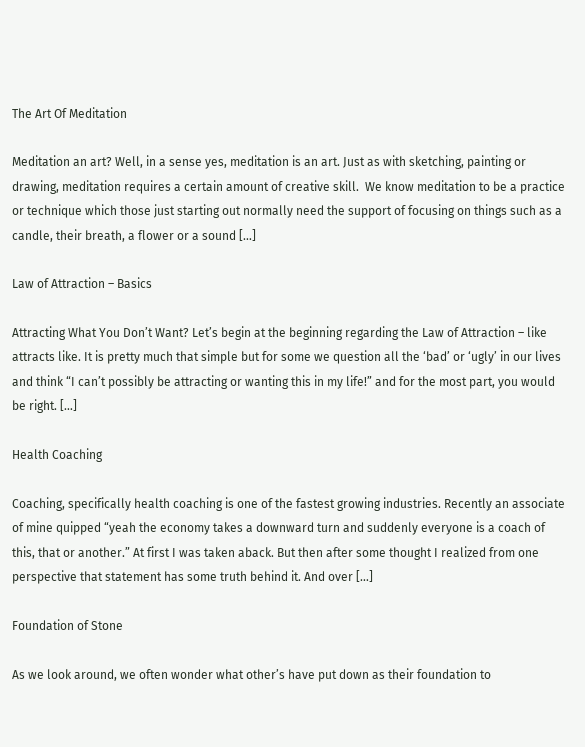The Art Of Meditation

Meditation an art? Well, in a sense yes, meditation is an art. Just as with sketching, painting or drawing, meditation requires a certain amount of creative skill.  We know meditation to be a practice or technique which those just starting out normally need the support of focusing on things such as a candle, their breath, a flower or a sound […]

Law of Attraction – Basics

Attracting What You Don’t Want? Let’s begin at the beginning regarding the Law of Attraction – like attracts like. It is pretty much that simple but for some we question all the ‘bad’ or ‘ugly’ in our lives and think “I can’t possibly be attracting or wanting this in my life!” and for the most part, you would be right. […]

Health Coaching

Coaching, specifically health coaching is one of the fastest growing industries. Recently an associate of mine quipped “yeah the economy takes a downward turn and suddenly everyone is a coach of this, that or another.” At first I was taken aback. But then after some thought I realized from one perspective that statement has some truth behind it. And over […]

Foundation of Stone

As we look around, we often wonder what other’s have put down as their foundation to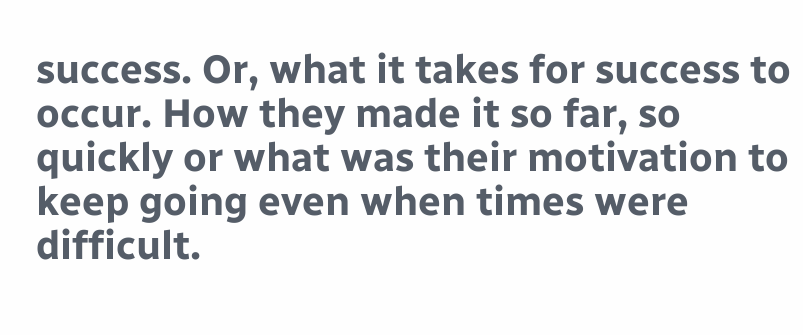success. Or, what it takes for success to occur. How they made it so far, so quickly or what was their motivation to keep going even when times were difficult.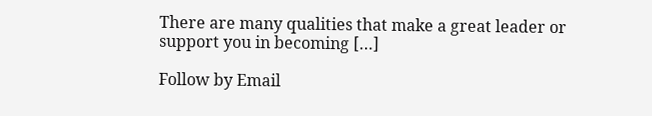There are many qualities that make a great leader or support you in becoming […]

Follow by Email